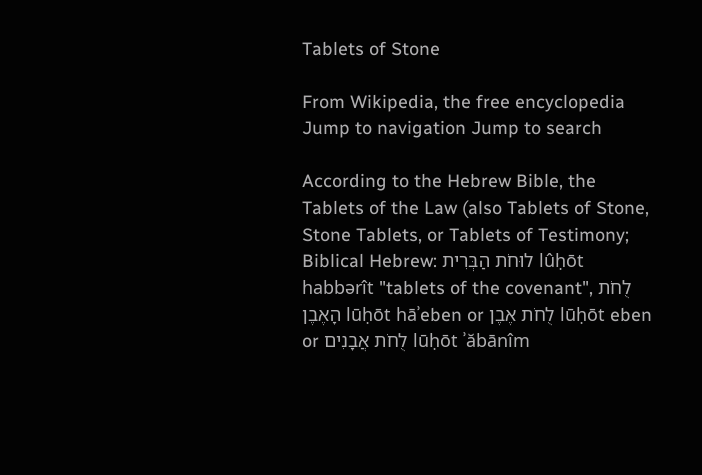Tablets of Stone

From Wikipedia, the free encyclopedia
Jump to navigation Jump to search

According to the Hebrew Bible, the Tablets of the Law (also Tablets of Stone, Stone Tablets, or Tablets of Testimony; Biblical Hebrew: לוּחֹת הַבְּרִית lûḥōt habbǝrît "tablets of the covenant", לֻחֹת הָאֶבֶן lūḥōt hāʾeben or לֻחֹת אֶבֶן lūḥōt eben or לֻחֹת אֲבָנִים lūḥōt ʾăbānîm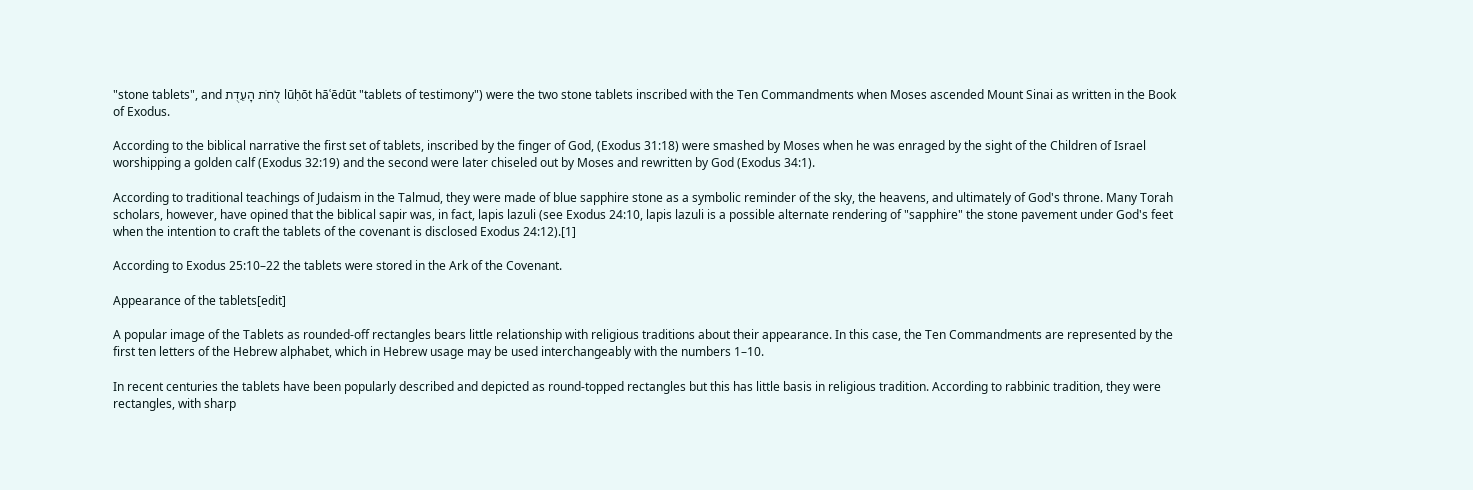"stone tablets", and לֻחֹת הָעֵדֻת lūḥōt hāʿēdūt "tablets of testimony") were the two stone tablets inscribed with the Ten Commandments when Moses ascended Mount Sinai as written in the Book of Exodus.

According to the biblical narrative the first set of tablets, inscribed by the finger of God, (Exodus 31:18) were smashed by Moses when he was enraged by the sight of the Children of Israel worshipping a golden calf (Exodus 32:19) and the second were later chiseled out by Moses and rewritten by God (Exodus 34:1).

According to traditional teachings of Judaism in the Talmud, they were made of blue sapphire stone as a symbolic reminder of the sky, the heavens, and ultimately of God's throne. Many Torah scholars, however, have opined that the biblical sapir was, in fact, lapis lazuli (see Exodus 24:10, lapis lazuli is a possible alternate rendering of "sapphire" the stone pavement under God's feet when the intention to craft the tablets of the covenant is disclosed Exodus 24:12).[1]

According to Exodus 25:10–22 the tablets were stored in the Ark of the Covenant.

Appearance of the tablets[edit]

A popular image of the Tablets as rounded-off rectangles bears little relationship with religious traditions about their appearance. In this case, the Ten Commandments are represented by the first ten letters of the Hebrew alphabet, which in Hebrew usage may be used interchangeably with the numbers 1–10.

In recent centuries the tablets have been popularly described and depicted as round-topped rectangles but this has little basis in religious tradition. According to rabbinic tradition, they were rectangles, with sharp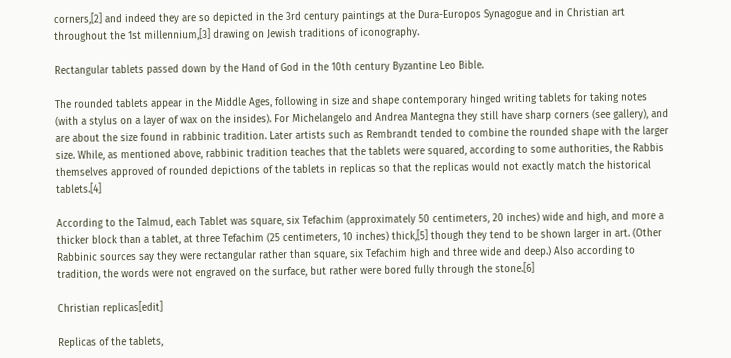corners,[2] and indeed they are so depicted in the 3rd century paintings at the Dura-Europos Synagogue and in Christian art throughout the 1st millennium,[3] drawing on Jewish traditions of iconography.

Rectangular tablets passed down by the Hand of God in the 10th century Byzantine Leo Bible.

The rounded tablets appear in the Middle Ages, following in size and shape contemporary hinged writing tablets for taking notes (with a stylus on a layer of wax on the insides). For Michelangelo and Andrea Mantegna they still have sharp corners (see gallery), and are about the size found in rabbinic tradition. Later artists such as Rembrandt tended to combine the rounded shape with the larger size. While, as mentioned above, rabbinic tradition teaches that the tablets were squared, according to some authorities, the Rabbis themselves approved of rounded depictions of the tablets in replicas so that the replicas would not exactly match the historical tablets.[4]

According to the Talmud, each Tablet was square, six Tefachim (approximately 50 centimeters, 20 inches) wide and high, and more a thicker block than a tablet, at three Tefachim (25 centimeters, 10 inches) thick,[5] though they tend to be shown larger in art. (Other Rabbinic sources say they were rectangular rather than square, six Tefachim high and three wide and deep.) Also according to tradition, the words were not engraved on the surface, but rather were bored fully through the stone.[6]

Christian replicas[edit]

Replicas of the tablets,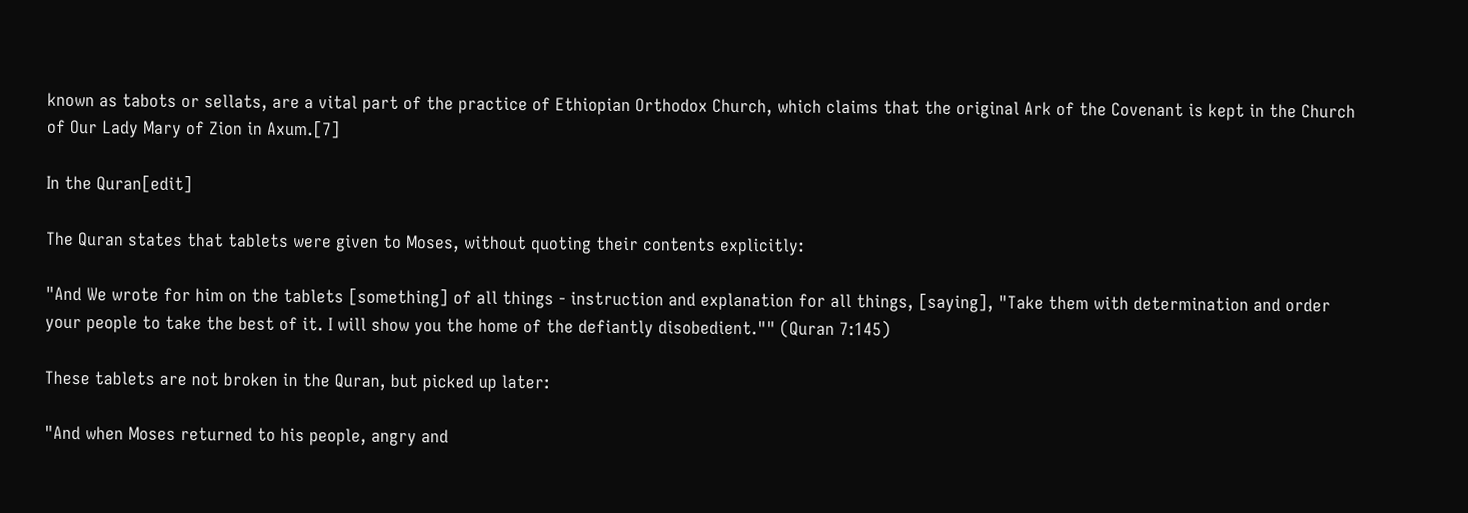known as tabots or sellats, are a vital part of the practice of Ethiopian Orthodox Church, which claims that the original Ark of the Covenant is kept in the Church of Our Lady Mary of Zion in Axum.[7]

In the Quran[edit]

The Quran states that tablets were given to Moses, without quoting their contents explicitly:

"And We wrote for him on the tablets [something] of all things - instruction and explanation for all things, [saying], "Take them with determination and order your people to take the best of it. I will show you the home of the defiantly disobedient."" (Quran 7:145)

These tablets are not broken in the Quran, but picked up later:

"And when Moses returned to his people, angry and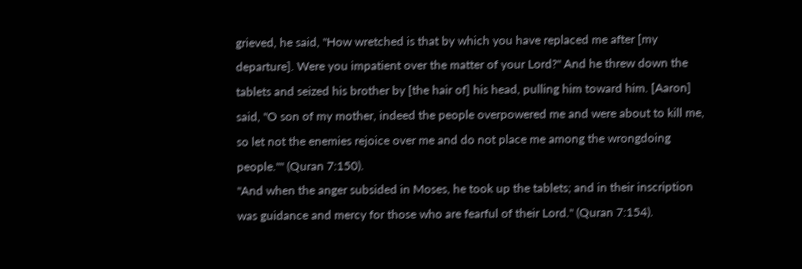grieved, he said, "How wretched is that by which you have replaced me after [my departure]. Were you impatient over the matter of your Lord?" And he threw down the tablets and seized his brother by [the hair of] his head, pulling him toward him. [Aaron] said, "O son of my mother, indeed the people overpowered me and were about to kill me, so let not the enemies rejoice over me and do not place me among the wrongdoing people."" (Quran 7:150).
"And when the anger subsided in Moses, he took up the tablets; and in their inscription was guidance and mercy for those who are fearful of their Lord." (Quran 7:154).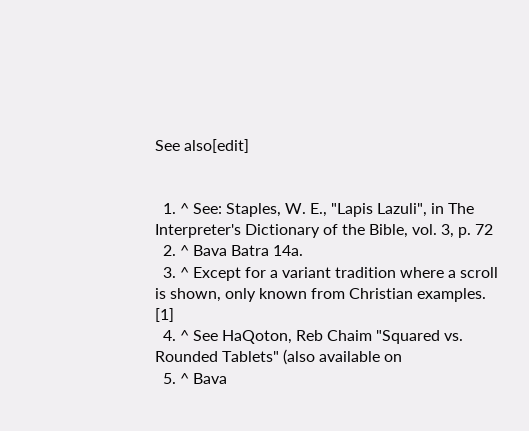See also[edit]


  1. ^ See: Staples, W. E., "Lapis Lazuli", in The Interpreter's Dictionary of the Bible, vol. 3, p. 72
  2. ^ Bava Batra 14a.
  3. ^ Except for a variant tradition where a scroll is shown, only known from Christian examples. [1]
  4. ^ See HaQoton, Reb Chaim "Squared vs. Rounded Tablets" (also available on
  5. ^ Bava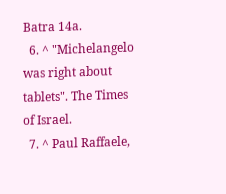Batra 14a.
  6. ^ "Michelangelo was right about tablets". The Times of Israel.
  7. ^ Paul Raffaele,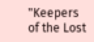"Keepers of the Lost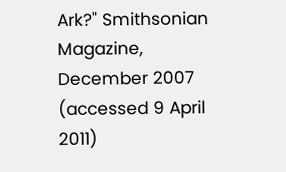Ark?" Smithsonian Magazine, December 2007 (accessed 9 April 2011)